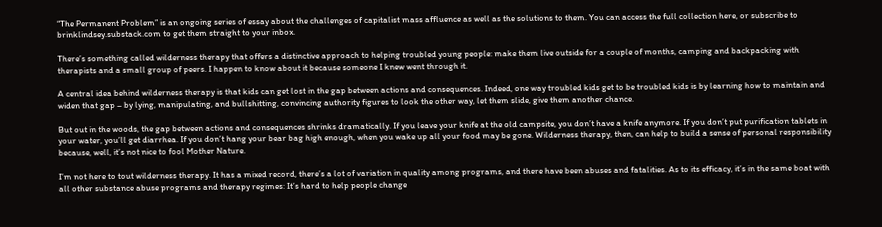“The Permanent Problem” is an ongoing series of essay about the challenges of capitalist mass affluence as well as the solutions to them. You can access the full collection here, or subscribe to brinklindsey.substack.com to get them straight to your inbox.

There’s something called wilderness therapy that offers a distinctive approach to helping troubled young people: make them live outside for a couple of months, camping and backpacking with therapists and a small group of peers. I happen to know about it because someone I knew went through it.

A central idea behind wilderness therapy is that kids can get lost in the gap between actions and consequences. Indeed, one way troubled kids get to be troubled kids is by learning how to maintain and widen that gap – by lying, manipulating, and bullshitting, convincing authority figures to look the other way, let them slide, give them another chance.

But out in the woods, the gap between actions and consequences shrinks dramatically. If you leave your knife at the old campsite, you don’t have a knife anymore. If you don’t put purification tablets in your water, you’ll get diarrhea. If you don’t hang your bear bag high enough, when you wake up all your food may be gone. Wilderness therapy, then, can help to build a sense of personal responsibility because, well, it’s not nice to fool Mother Nature.

I’m not here to tout wilderness therapy. It has a mixed record, there’s a lot of variation in quality among programs, and there have been abuses and fatalities. As to its efficacy, it’s in the same boat with all other substance abuse programs and therapy regimes: It’s hard to help people change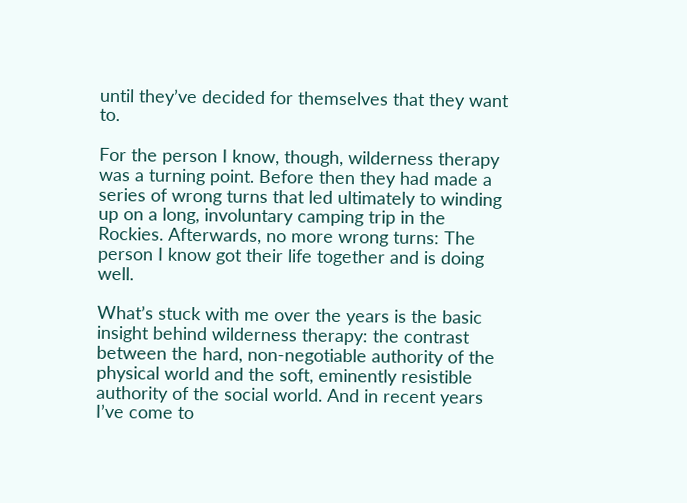until they’ve decided for themselves that they want to.

For the person I know, though, wilderness therapy was a turning point. Before then they had made a series of wrong turns that led ultimately to winding up on a long, involuntary camping trip in the Rockies. Afterwards, no more wrong turns: The person I know got their life together and is doing well.

What’s stuck with me over the years is the basic insight behind wilderness therapy: the contrast between the hard, non-negotiable authority of the physical world and the soft, eminently resistible authority of the social world. And in recent years I’ve come to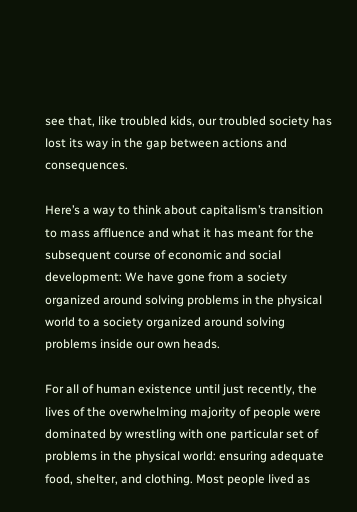see that, like troubled kids, our troubled society has lost its way in the gap between actions and consequences.

Here’s a way to think about capitalism’s transition to mass affluence and what it has meant for the subsequent course of economic and social development: We have gone from a society organized around solving problems in the physical world to a society organized around solving problems inside our own heads.

For all of human existence until just recently, the lives of the overwhelming majority of people were dominated by wrestling with one particular set of problems in the physical world: ensuring adequate food, shelter, and clothing. Most people lived as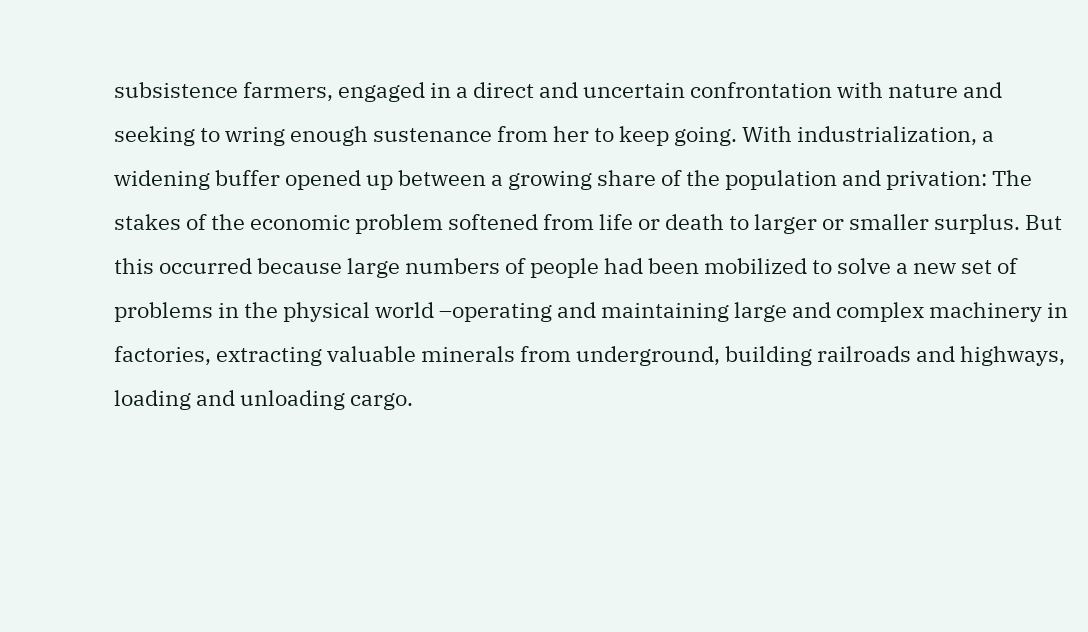subsistence farmers, engaged in a direct and uncertain confrontation with nature and seeking to wring enough sustenance from her to keep going. With industrialization, a widening buffer opened up between a growing share of the population and privation: The stakes of the economic problem softened from life or death to larger or smaller surplus. But this occurred because large numbers of people had been mobilized to solve a new set of problems in the physical world –operating and maintaining large and complex machinery in factories, extracting valuable minerals from underground, building railroads and highways, loading and unloading cargo.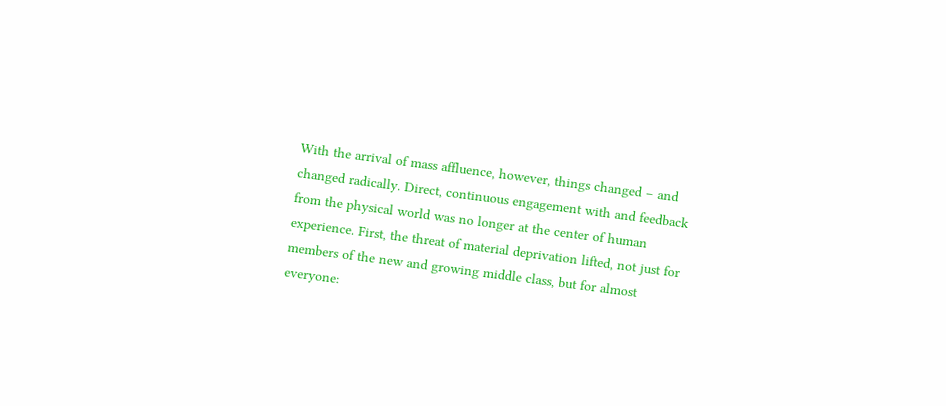With the arrival of mass affluence, however, things changed – and changed radically. Direct, continuous engagement with and feedback from the physical world was no longer at the center of human experience. First, the threat of material deprivation lifted, not just for members of the new and growing middle class, but for almost everyone: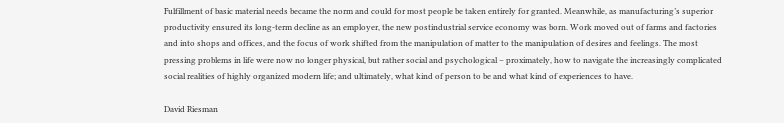Fulfillment of basic material needs became the norm and could for most people be taken entirely for granted. Meanwhile, as manufacturing’s superior productivity ensured its long-term decline as an employer, the new postindustrial service economy was born. Work moved out of farms and factories and into shops and offices, and the focus of work shifted from the manipulation of matter to the manipulation of desires and feelings. The most pressing problems in life were now no longer physical, but rather social and psychological – proximately, how to navigate the increasingly complicated social realities of highly organized modern life; and ultimately, what kind of person to be and what kind of experiences to have.

David Riesman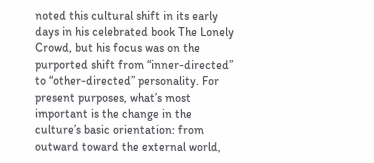noted this cultural shift in its early days in his celebrated book The Lonely Crowd, but his focus was on the purported shift from “inner-directed” to “other-directed” personality. For present purposes, what’s most important is the change in the culture’s basic orientation: from outward toward the external world,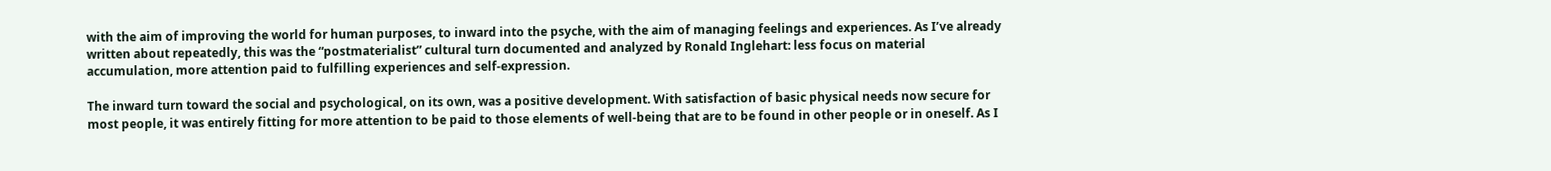with the aim of improving the world for human purposes, to inward into the psyche, with the aim of managing feelings and experiences. As I’ve already written about repeatedly, this was the “postmaterialist” cultural turn documented and analyzed by Ronald Inglehart: less focus on material accumulation, more attention paid to fulfilling experiences and self-expression.

The inward turn toward the social and psychological, on its own, was a positive development. With satisfaction of basic physical needs now secure for most people, it was entirely fitting for more attention to be paid to those elements of well-being that are to be found in other people or in oneself. As I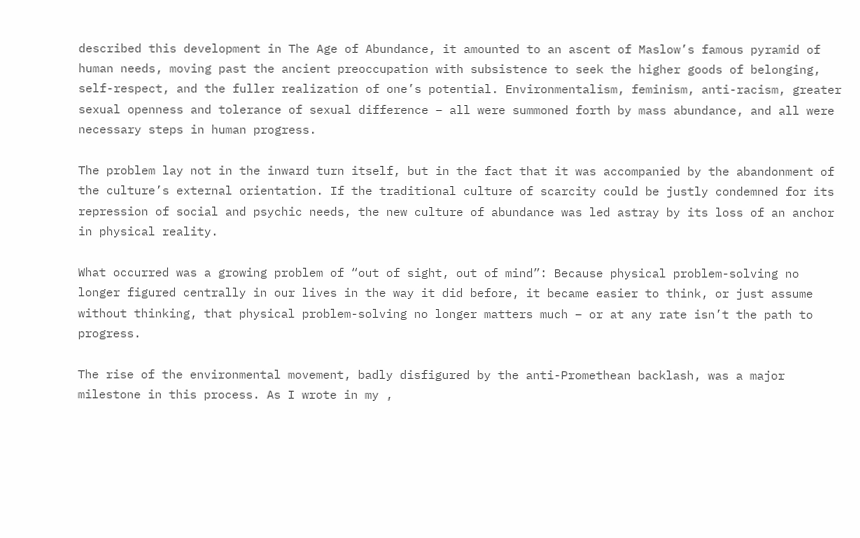described this development in The Age of Abundance, it amounted to an ascent of Maslow’s famous pyramid of human needs, moving past the ancient preoccupation with subsistence to seek the higher goods of belonging, self-respect, and the fuller realization of one’s potential. Environmentalism, feminism, anti-racism, greater sexual openness and tolerance of sexual difference – all were summoned forth by mass abundance, and all were necessary steps in human progress.

The problem lay not in the inward turn itself, but in the fact that it was accompanied by the abandonment of the culture’s external orientation. If the traditional culture of scarcity could be justly condemned for its repression of social and psychic needs, the new culture of abundance was led astray by its loss of an anchor in physical reality.

What occurred was a growing problem of “out of sight, out of mind”: Because physical problem-solving no longer figured centrally in our lives in the way it did before, it became easier to think, or just assume without thinking, that physical problem-solving no longer matters much – or at any rate isn’t the path to progress.

The rise of the environmental movement, badly disfigured by the anti-Promethean backlash, was a major milestone in this process. As I wrote in my ,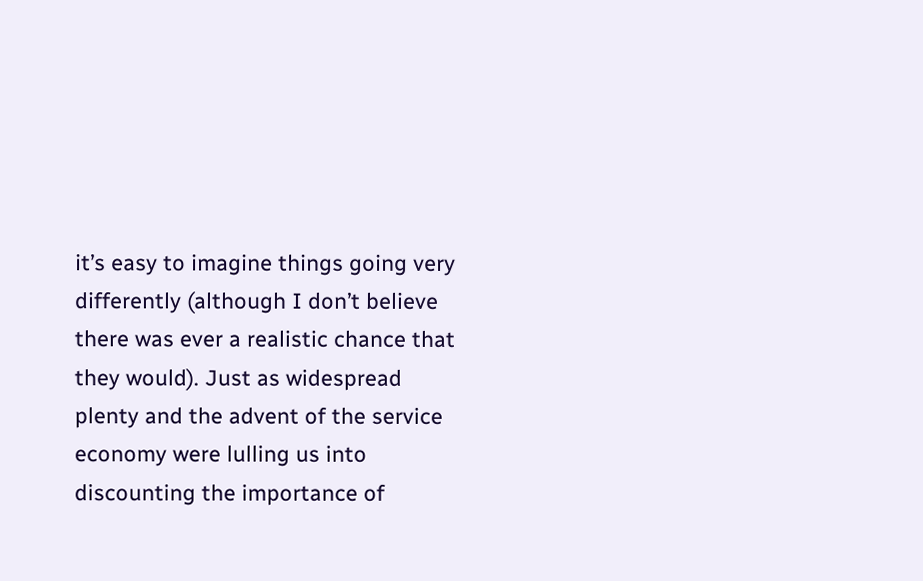it’s easy to imagine things going very differently (although I don’t believe there was ever a realistic chance that they would). Just as widespread plenty and the advent of the service economy were lulling us into discounting the importance of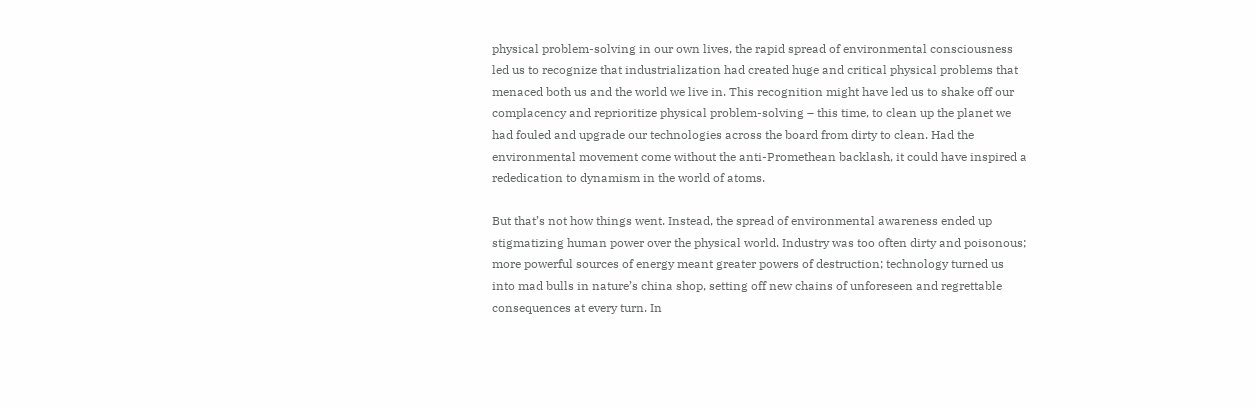physical problem-solving in our own lives, the rapid spread of environmental consciousness led us to recognize that industrialization had created huge and critical physical problems that menaced both us and the world we live in. This recognition might have led us to shake off our complacency and reprioritize physical problem-solving – this time, to clean up the planet we had fouled and upgrade our technologies across the board from dirty to clean. Had the environmental movement come without the anti-Promethean backlash, it could have inspired a rededication to dynamism in the world of atoms.

But that’s not how things went. Instead, the spread of environmental awareness ended up stigmatizing human power over the physical world. Industry was too often dirty and poisonous; more powerful sources of energy meant greater powers of destruction; technology turned us into mad bulls in nature’s china shop, setting off new chains of unforeseen and regrettable consequences at every turn. In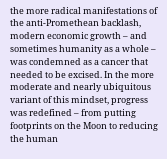the more radical manifestations of the anti-Promethean backlash, modern economic growth – and sometimes humanity as a whole – was condemned as a cancer that needed to be excised. In the more moderate and nearly ubiquitous variant of this mindset, progress was redefined – from putting footprints on the Moon to reducing the human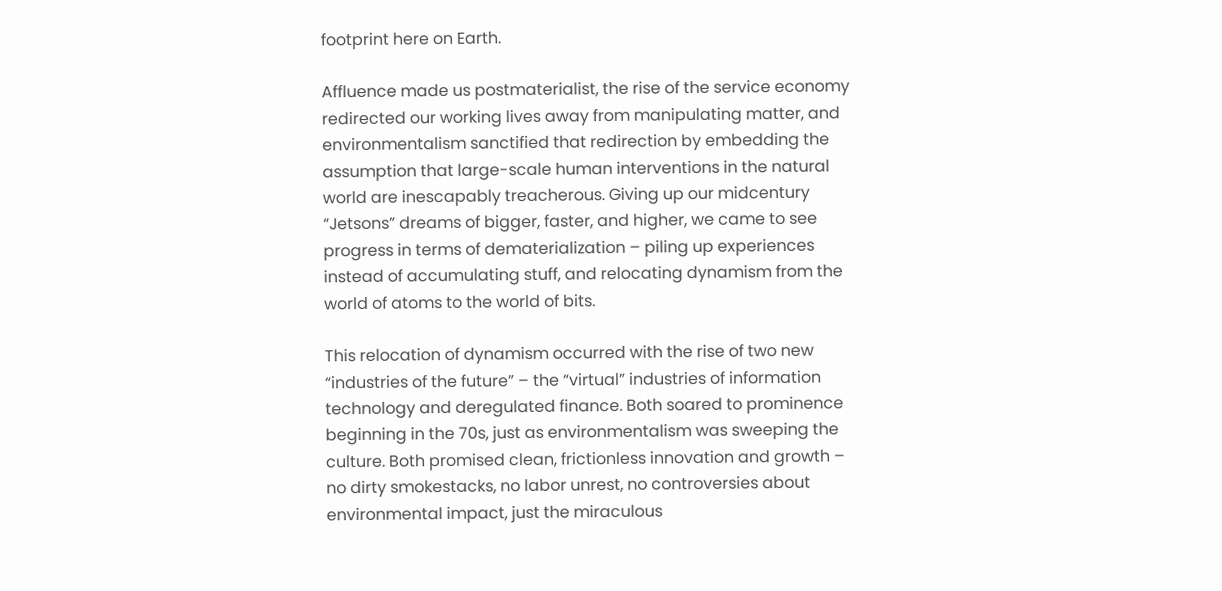footprint here on Earth.

Affluence made us postmaterialist, the rise of the service economy redirected our working lives away from manipulating matter, and environmentalism sanctified that redirection by embedding the assumption that large-scale human interventions in the natural world are inescapably treacherous. Giving up our midcentury “Jetsons” dreams of bigger, faster, and higher, we came to see progress in terms of dematerialization – piling up experiences instead of accumulating stuff, and relocating dynamism from the world of atoms to the world of bits.

This relocation of dynamism occurred with the rise of two new “industries of the future” – the “virtual” industries of information technology and deregulated finance. Both soared to prominence beginning in the 70s, just as environmentalism was sweeping the culture. Both promised clean, frictionless innovation and growth – no dirty smokestacks, no labor unrest, no controversies about environmental impact, just the miraculous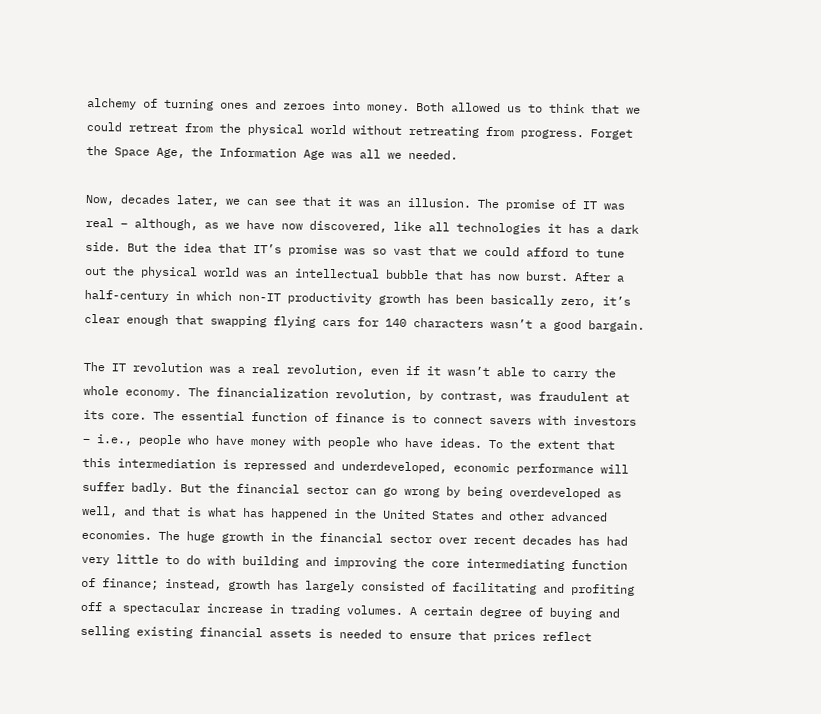alchemy of turning ones and zeroes into money. Both allowed us to think that we could retreat from the physical world without retreating from progress. Forget the Space Age, the Information Age was all we needed.

Now, decades later, we can see that it was an illusion. The promise of IT was real – although, as we have now discovered, like all technologies it has a dark side. But the idea that IT’s promise was so vast that we could afford to tune out the physical world was an intellectual bubble that has now burst. After a half-century in which non-IT productivity growth has been basically zero, it’s clear enough that swapping flying cars for 140 characters wasn’t a good bargain.

The IT revolution was a real revolution, even if it wasn’t able to carry the whole economy. The financialization revolution, by contrast, was fraudulent at its core. The essential function of finance is to connect savers with investors – i.e., people who have money with people who have ideas. To the extent that this intermediation is repressed and underdeveloped, economic performance will suffer badly. But the financial sector can go wrong by being overdeveloped as well, and that is what has happened in the United States and other advanced economies. The huge growth in the financial sector over recent decades has had very little to do with building and improving the core intermediating function of finance; instead, growth has largely consisted of facilitating and profiting off a spectacular increase in trading volumes. A certain degree of buying and selling existing financial assets is needed to ensure that prices reflect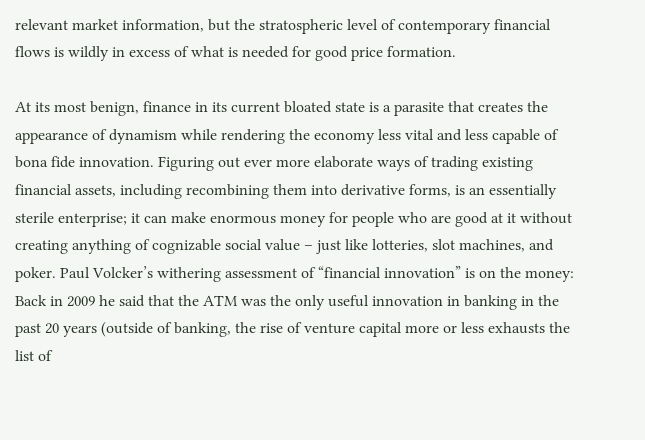relevant market information, but the stratospheric level of contemporary financial flows is wildly in excess of what is needed for good price formation.

At its most benign, finance in its current bloated state is a parasite that creates the appearance of dynamism while rendering the economy less vital and less capable of bona fide innovation. Figuring out ever more elaborate ways of trading existing financial assets, including recombining them into derivative forms, is an essentially sterile enterprise; it can make enormous money for people who are good at it without creating anything of cognizable social value – just like lotteries, slot machines, and poker. Paul Volcker’s withering assessment of “financial innovation” is on the money: Back in 2009 he said that the ATM was the only useful innovation in banking in the past 20 years (outside of banking, the rise of venture capital more or less exhausts the list of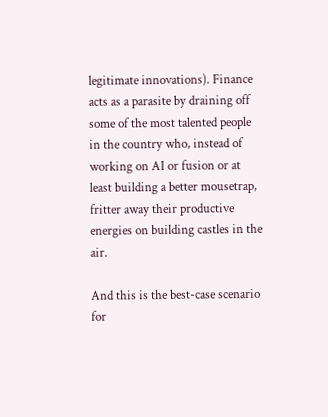legitimate innovations). Finance acts as a parasite by draining off some of the most talented people in the country who, instead of working on AI or fusion or at least building a better mousetrap, fritter away their productive energies on building castles in the air.

And this is the best-case scenario for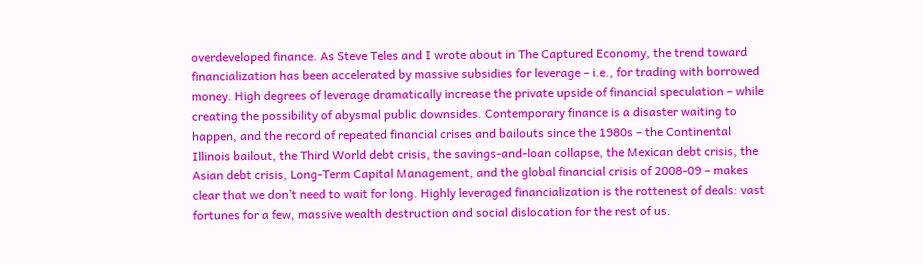overdeveloped finance. As Steve Teles and I wrote about in The Captured Economy, the trend toward financialization has been accelerated by massive subsidies for leverage – i.e., for trading with borrowed money. High degrees of leverage dramatically increase the private upside of financial speculation – while creating the possibility of abysmal public downsides. Contemporary finance is a disaster waiting to happen, and the record of repeated financial crises and bailouts since the 1980s – the Continental Illinois bailout, the Third World debt crisis, the savings-and-loan collapse, the Mexican debt crisis, the Asian debt crisis, Long-Term Capital Management, and the global financial crisis of 2008-09 – makes clear that we don’t need to wait for long. Highly leveraged financialization is the rottenest of deals: vast fortunes for a few, massive wealth destruction and social dislocation for the rest of us.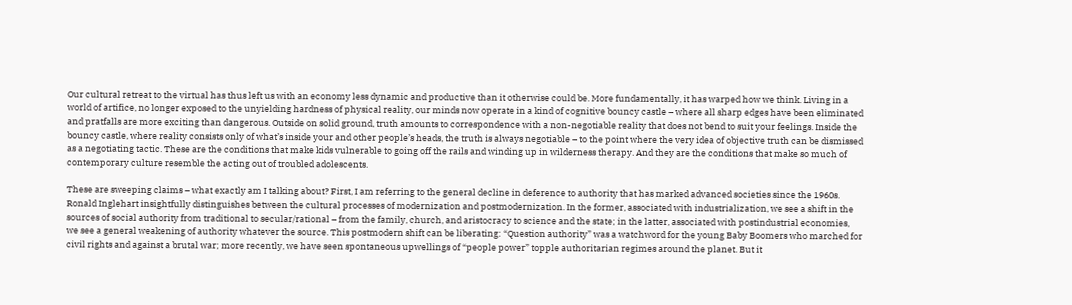Our cultural retreat to the virtual has thus left us with an economy less dynamic and productive than it otherwise could be. More fundamentally, it has warped how we think. Living in a world of artifice, no longer exposed to the unyielding hardness of physical reality, our minds now operate in a kind of cognitive bouncy castle – where all sharp edges have been eliminated and pratfalls are more exciting than dangerous. Outside on solid ground, truth amounts to correspondence with a non-negotiable reality that does not bend to suit your feelings. Inside the bouncy castle, where reality consists only of what’s inside your and other people’s heads, the truth is always negotiable – to the point where the very idea of objective truth can be dismissed as a negotiating tactic. These are the conditions that make kids vulnerable to going off the rails and winding up in wilderness therapy. And they are the conditions that make so much of contemporary culture resemble the acting out of troubled adolescents.

These are sweeping claims – what exactly am I talking about? First, I am referring to the general decline in deference to authority that has marked advanced societies since the 1960s. Ronald Inglehart insightfully distinguishes between the cultural processes of modernization and postmodernization. In the former, associated with industrialization, we see a shift in the sources of social authority from traditional to secular/rational – from the family, church, and aristocracy to science and the state; in the latter, associated with postindustrial economies, we see a general weakening of authority whatever the source. This postmodern shift can be liberating: “Question authority” was a watchword for the young Baby Boomers who marched for civil rights and against a brutal war; more recently, we have seen spontaneous upwellings of “people power” topple authoritarian regimes around the planet. But it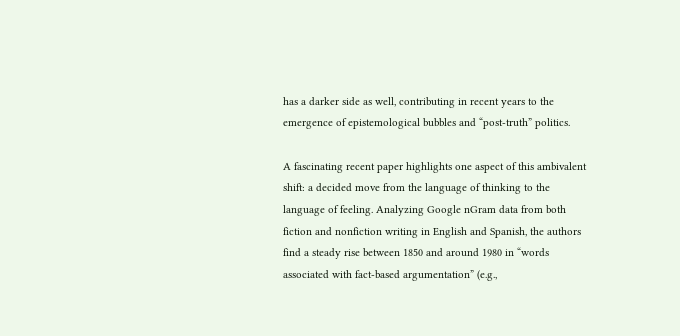has a darker side as well, contributing in recent years to the emergence of epistemological bubbles and “post-truth” politics.

A fascinating recent paper highlights one aspect of this ambivalent shift: a decided move from the language of thinking to the language of feeling. Analyzing Google nGram data from both fiction and nonfiction writing in English and Spanish, the authors find a steady rise between 1850 and around 1980 in “words associated with fact-based argumentation” (e.g.,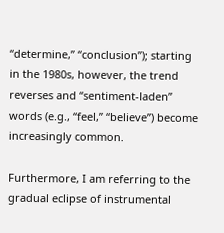“determine,” “conclusion”); starting in the 1980s, however, the trend reverses and “sentiment-laden” words (e.g., “feel,” “believe”) become increasingly common.

Furthermore, I am referring to the gradual eclipse of instrumental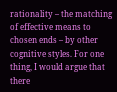rationality – the matching of effective means to chosen ends – by other cognitive styles. For one thing, I would argue that there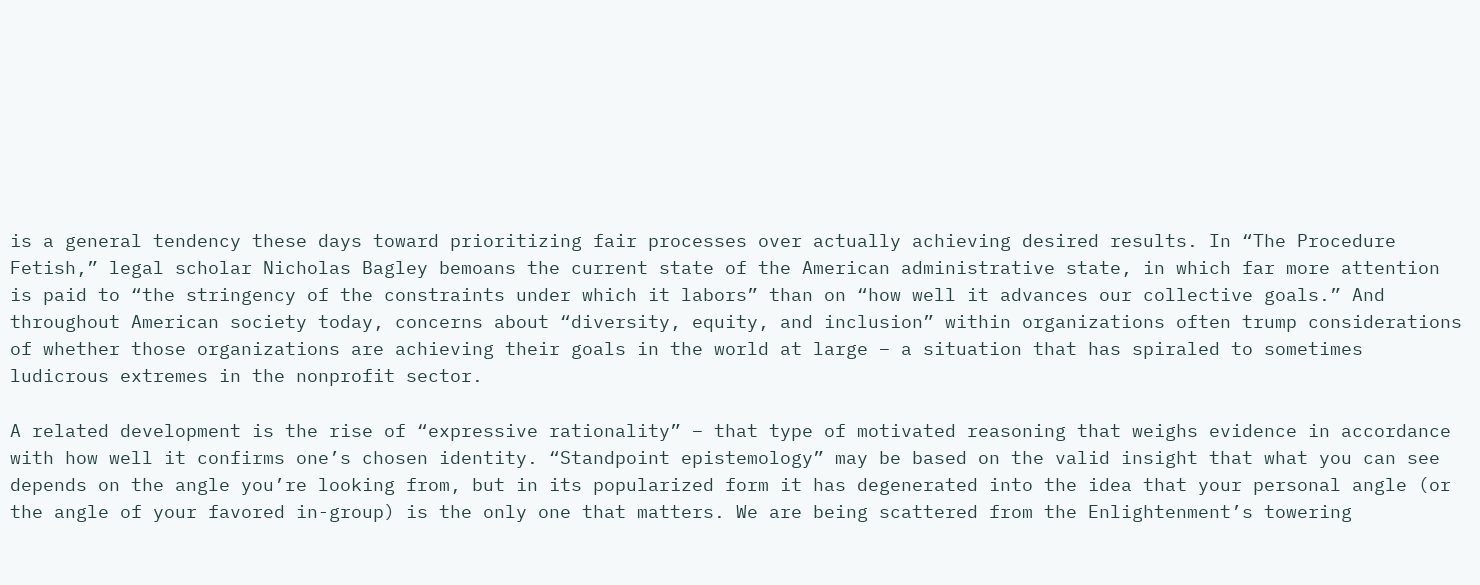is a general tendency these days toward prioritizing fair processes over actually achieving desired results. In “The Procedure Fetish,” legal scholar Nicholas Bagley bemoans the current state of the American administrative state, in which far more attention is paid to “the stringency of the constraints under which it labors” than on “how well it advances our collective goals.” And throughout American society today, concerns about “diversity, equity, and inclusion” within organizations often trump considerations of whether those organizations are achieving their goals in the world at large – a situation that has spiraled to sometimes ludicrous extremes in the nonprofit sector.

A related development is the rise of “expressive rationality” – that type of motivated reasoning that weighs evidence in accordance with how well it confirms one’s chosen identity. “Standpoint epistemology” may be based on the valid insight that what you can see depends on the angle you’re looking from, but in its popularized form it has degenerated into the idea that your personal angle (or the angle of your favored in-group) is the only one that matters. We are being scattered from the Enlightenment’s towering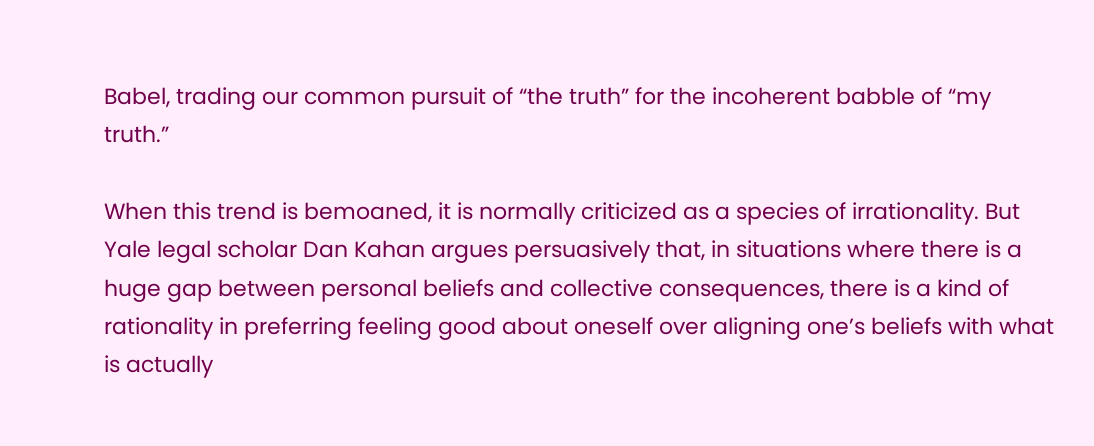Babel, trading our common pursuit of “the truth” for the incoherent babble of “my truth.”

When this trend is bemoaned, it is normally criticized as a species of irrationality. But Yale legal scholar Dan Kahan argues persuasively that, in situations where there is a huge gap between personal beliefs and collective consequences, there is a kind of rationality in preferring feeling good about oneself over aligning one’s beliefs with what is actually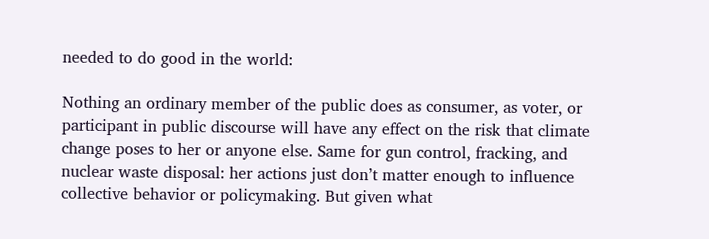needed to do good in the world:

Nothing an ordinary member of the public does as consumer, as voter, or participant in public discourse will have any effect on the risk that climate change poses to her or anyone else. Same for gun control, fracking, and nuclear waste disposal: her actions just don’t matter enough to influence collective behavior or policymaking. But given what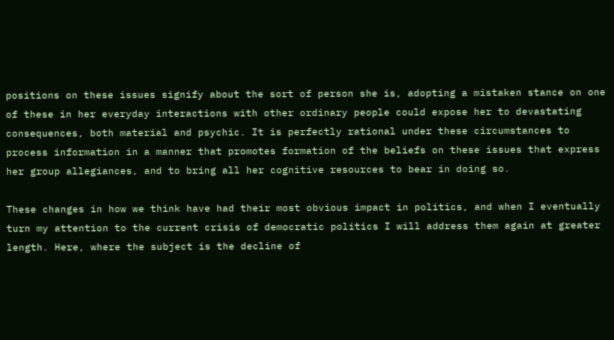positions on these issues signify about the sort of person she is, adopting a mistaken stance on one of these in her everyday interactions with other ordinary people could expose her to devastating consequences, both material and psychic. It is perfectly rational under these circumstances to process information in a manner that promotes formation of the beliefs on these issues that express her group allegiances, and to bring all her cognitive resources to bear in doing so.

These changes in how we think have had their most obvious impact in politics, and when I eventually turn my attention to the current crisis of democratic politics I will address them again at greater length. Here, where the subject is the decline of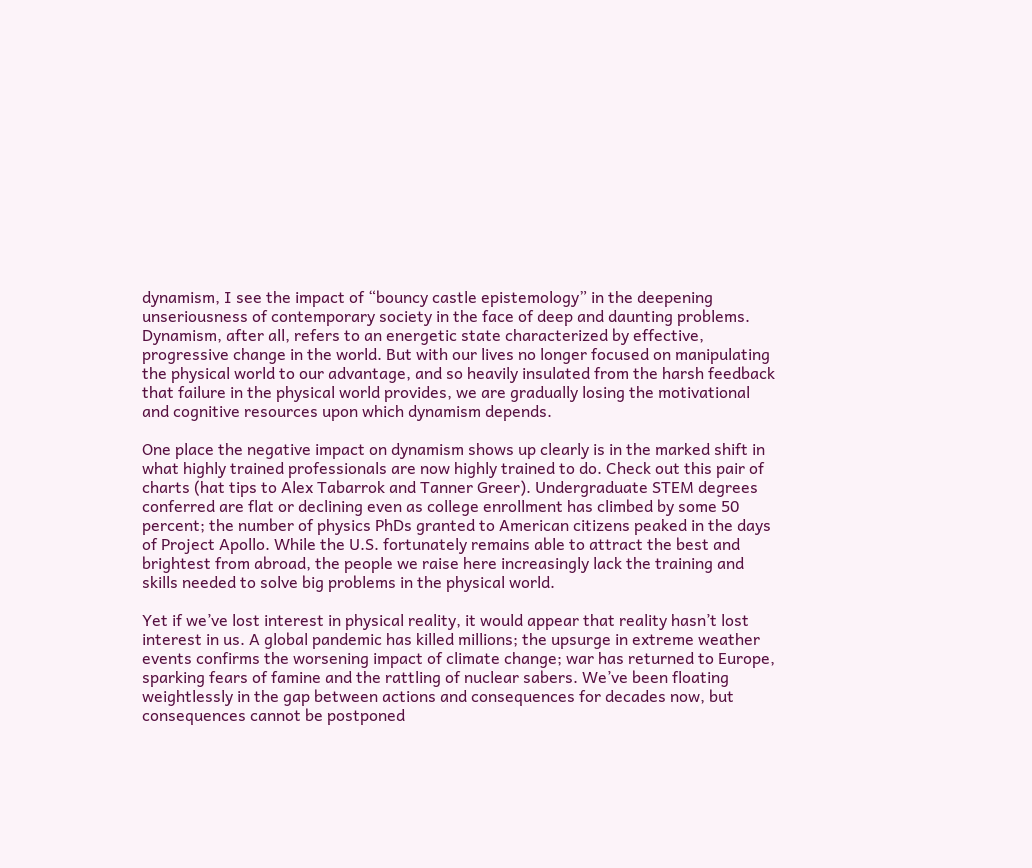dynamism, I see the impact of “bouncy castle epistemology” in the deepening unseriousness of contemporary society in the face of deep and daunting problems. Dynamism, after all, refers to an energetic state characterized by effective, progressive change in the world. But with our lives no longer focused on manipulating the physical world to our advantage, and so heavily insulated from the harsh feedback that failure in the physical world provides, we are gradually losing the motivational and cognitive resources upon which dynamism depends.

One place the negative impact on dynamism shows up clearly is in the marked shift in what highly trained professionals are now highly trained to do. Check out this pair of charts (hat tips to Alex Tabarrok and Tanner Greer). Undergraduate STEM degrees conferred are flat or declining even as college enrollment has climbed by some 50 percent; the number of physics PhDs granted to American citizens peaked in the days of Project Apollo. While the U.S. fortunately remains able to attract the best and brightest from abroad, the people we raise here increasingly lack the training and skills needed to solve big problems in the physical world.

Yet if we’ve lost interest in physical reality, it would appear that reality hasn’t lost interest in us. A global pandemic has killed millions; the upsurge in extreme weather events confirms the worsening impact of climate change; war has returned to Europe, sparking fears of famine and the rattling of nuclear sabers. We’ve been floating weightlessly in the gap between actions and consequences for decades now, but consequences cannot be postponed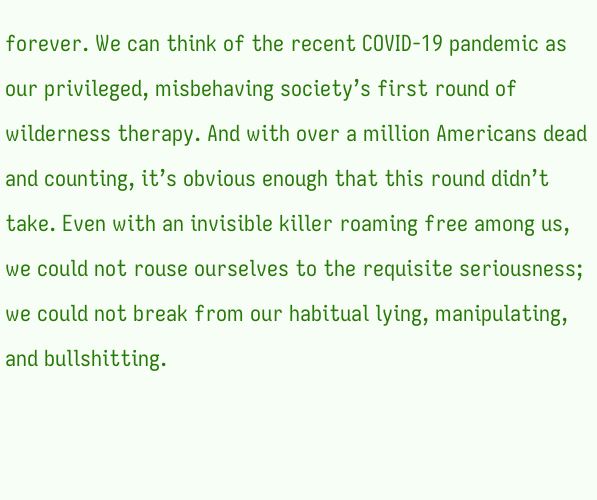forever. We can think of the recent COVID-19 pandemic as our privileged, misbehaving society’s first round of wilderness therapy. And with over a million Americans dead and counting, it’s obvious enough that this round didn’t take. Even with an invisible killer roaming free among us, we could not rouse ourselves to the requisite seriousness; we could not break from our habitual lying, manipulating, and bullshitting.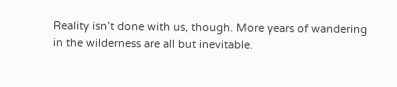Reality isn’t done with us, though. More years of wandering in the wilderness are all but inevitable.